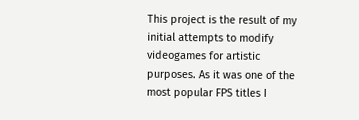This project is the result of my initial attempts to modify videogames for artistic purposes. As it was one of the most popular FPS titles I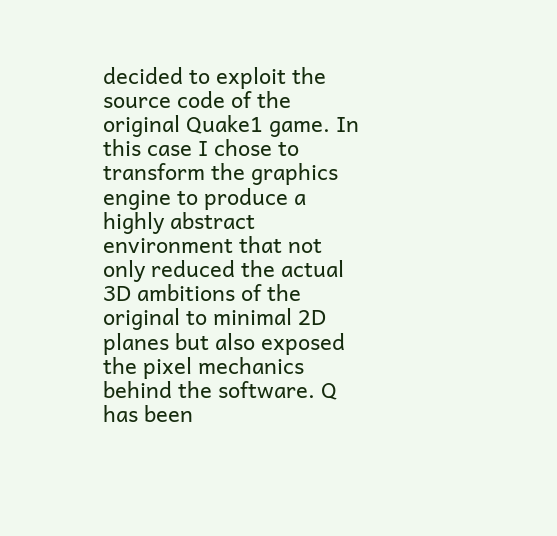decided to exploit the source code of the original Quake1 game. In this case I chose to transform the graphics engine to produce a highly abstract environment that not only reduced the actual 3D ambitions of the original to minimal 2D planes but also exposed the pixel mechanics behind the software. Q has been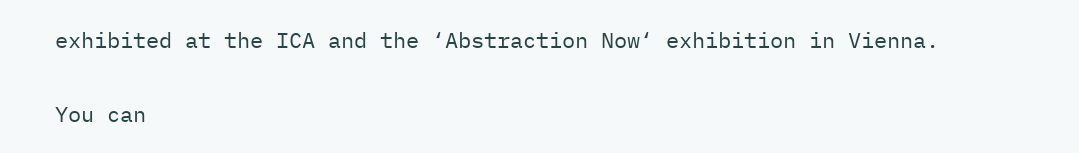exhibited at the ICA and the ‘Abstraction Now‘ exhibition in Vienna.

You can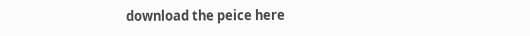download the peice here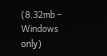(8.32mb – Windows only)